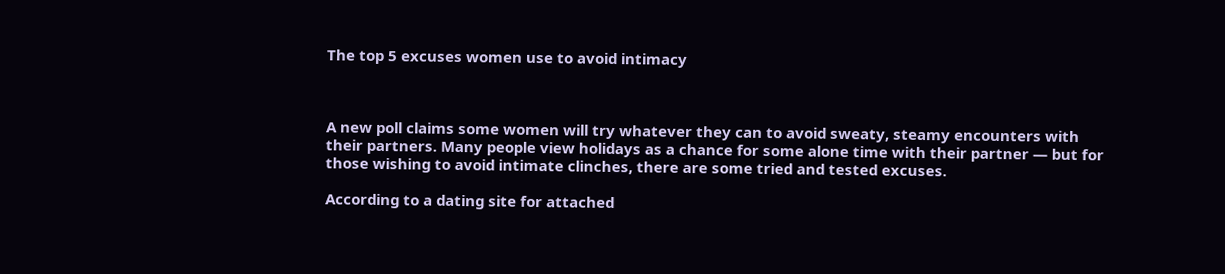The top 5 excuses women use to avoid intimacy



A new poll claims some women will try whatever they can to avoid sweaty, steamy encounters with their partners. Many people view holidays as a chance for some alone time with their partner — but for those wishing to avoid intimate clinches, there are some tried and tested excuses.

According to a dating site for attached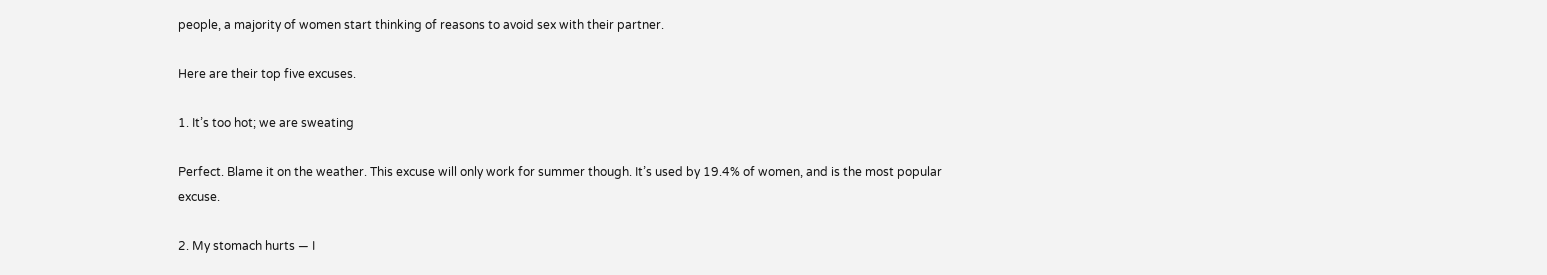people, a majority of women start thinking of reasons to avoid sex with their partner.

Here are their top five excuses.

1. It’s too hot; we are sweating

Perfect. Blame it on the weather. This excuse will only work for summer though. It’s used by 19.4% of women, and is the most popular excuse.

2. My stomach hurts — I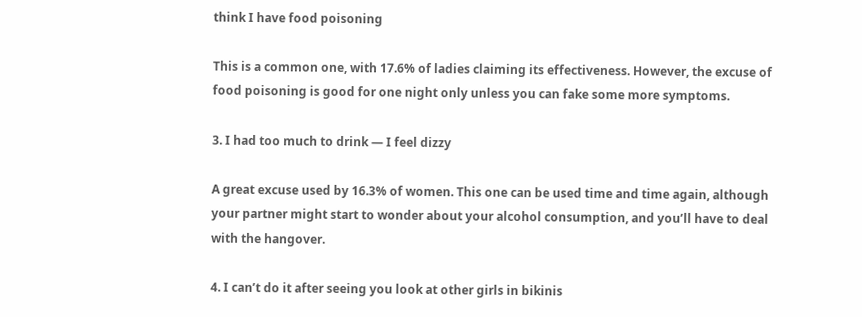think I have food poisoning

This is a common one, with 17.6% of ladies claiming its effectiveness. However, the excuse of food poisoning is good for one night only unless you can fake some more symptoms.

3. I had too much to drink — I feel dizzy

A great excuse used by 16.3% of women. This one can be used time and time again, although your partner might start to wonder about your alcohol consumption, and you’ll have to deal with the hangover.

4. I can’t do it after seeing you look at other girls in bikinis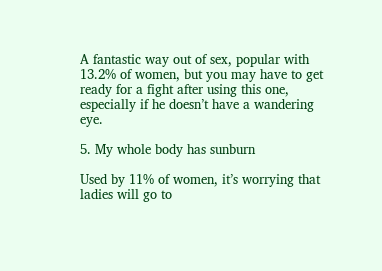A fantastic way out of sex, popular with 13.2% of women, but you may have to get ready for a fight after using this one, especially if he doesn’t have a wandering eye.

5. My whole body has sunburn

Used by 11% of women, it’s worrying that ladies will go to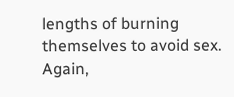lengths of burning themselves to avoid sex. Again,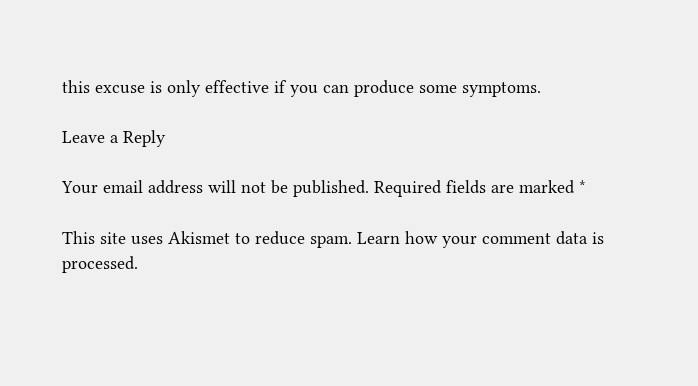this excuse is only effective if you can produce some symptoms.

Leave a Reply

Your email address will not be published. Required fields are marked *

This site uses Akismet to reduce spam. Learn how your comment data is processed.